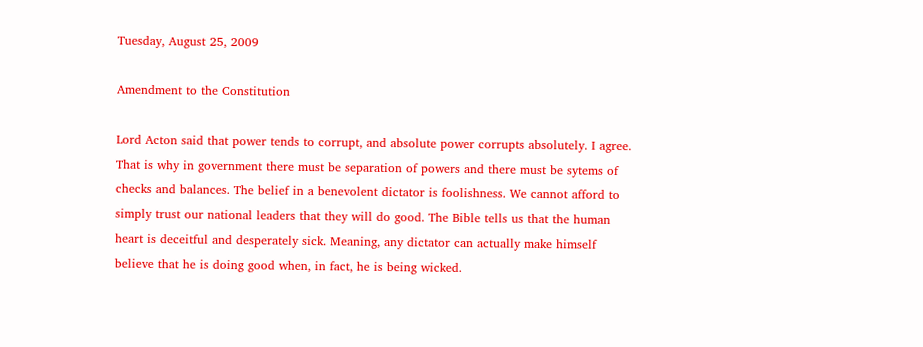Tuesday, August 25, 2009

Amendment to the Constitution

Lord Acton said that power tends to corrupt, and absolute power corrupts absolutely. I agree. That is why in government there must be separation of powers and there must be sytems of checks and balances. The belief in a benevolent dictator is foolishness. We cannot afford to simply trust our national leaders that they will do good. The Bible tells us that the human heart is deceitful and desperately sick. Meaning, any dictator can actually make himself believe that he is doing good when, in fact, he is being wicked.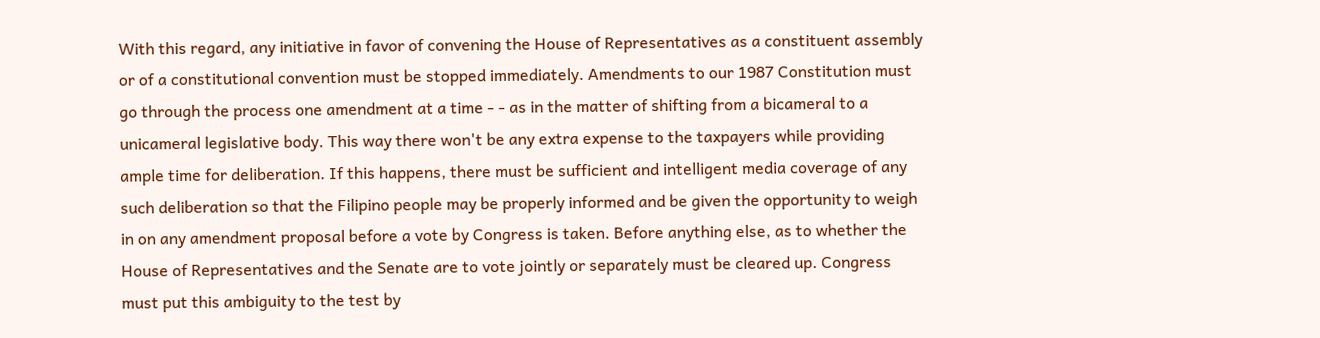With this regard, any initiative in favor of convening the House of Representatives as a constituent assembly or of a constitutional convention must be stopped immediately. Amendments to our 1987 Constitution must go through the process one amendment at a time - - as in the matter of shifting from a bicameral to a unicameral legislative body. This way there won't be any extra expense to the taxpayers while providing ample time for deliberation. If this happens, there must be sufficient and intelligent media coverage of any such deliberation so that the Filipino people may be properly informed and be given the opportunity to weigh in on any amendment proposal before a vote by Congress is taken. Before anything else, as to whether the House of Representatives and the Senate are to vote jointly or separately must be cleared up. Congress must put this ambiguity to the test by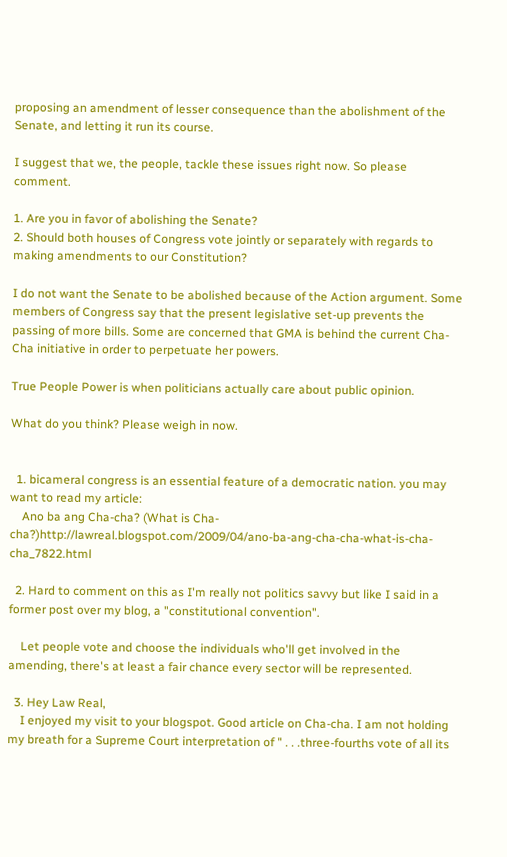proposing an amendment of lesser consequence than the abolishment of the Senate, and letting it run its course.

I suggest that we, the people, tackle these issues right now. So please comment.

1. Are you in favor of abolishing the Senate?
2. Should both houses of Congress vote jointly or separately with regards to making amendments to our Constitution?

I do not want the Senate to be abolished because of the Action argument. Some members of Congress say that the present legislative set-up prevents the passing of more bills. Some are concerned that GMA is behind the current Cha-Cha initiative in order to perpetuate her powers.

True People Power is when politicians actually care about public opinion.

What do you think? Please weigh in now.


  1. bicameral congress is an essential feature of a democratic nation. you may want to read my article:
    Ano ba ang Cha-cha? (What is Cha-cha?)http://lawreal.blogspot.com/2009/04/ano-ba-ang-cha-cha-what-is-cha-cha_7822.html

  2. Hard to comment on this as I'm really not politics savvy but like I said in a former post over my blog, a "constitutional convention".

    Let people vote and choose the individuals who'll get involved in the amending, there's at least a fair chance every sector will be represented.

  3. Hey Law Real,
    I enjoyed my visit to your blogspot. Good article on Cha-cha. I am not holding my breath for a Supreme Court interpretation of " . . .three-fourths vote of all its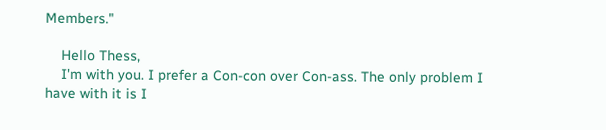Members."

    Hello Thess,
    I'm with you. I prefer a Con-con over Con-ass. The only problem I have with it is I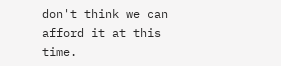don't think we can afford it at this time.